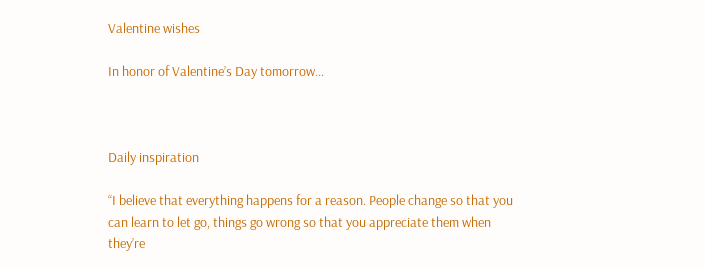Valentine wishes

In honor of Valentine’s Day tomorrow…



Daily inspiration

“I believe that everything happens for a reason. People change so that you
can learn to let go, things go wrong so that you appreciate them when
they’re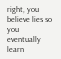right, you believe lies so you eventually learn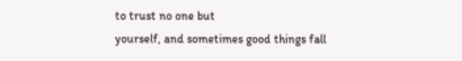to trust no one but
yourself, and sometimes good things fall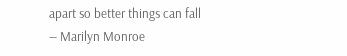apart so better things can fall
― Marilyn Monroe